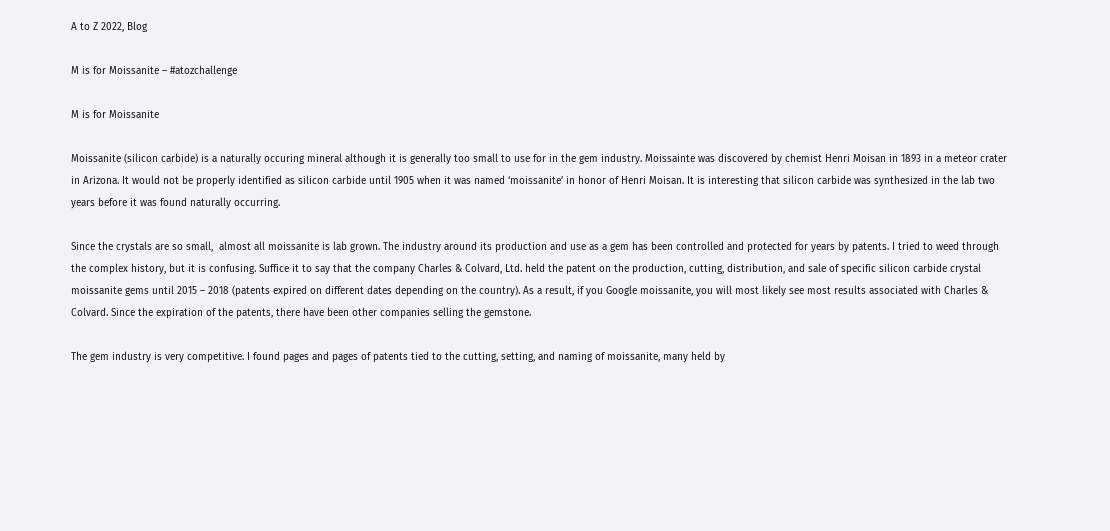A to Z 2022, Blog

M is for Moissanite – #atozchallenge

M is for Moissanite

Moissanite (silicon carbide) is a naturally occuring mineral although it is generally too small to use for in the gem industry. Moissainte was discovered by chemist Henri Moisan in 1893 in a meteor crater in Arizona. It would not be properly identified as silicon carbide until 1905 when it was named ‘moissanite’ in honor of Henri Moisan. It is interesting that silicon carbide was synthesized in the lab two years before it was found naturally occurring.

Since the crystals are so small,  almost all moissanite is lab grown. The industry around its production and use as a gem has been controlled and protected for years by patents. I tried to weed through the complex history, but it is confusing. Suffice it to say that the company Charles & Colvard, Ltd. held the patent on the production, cutting, distribution, and sale of specific silicon carbide crystal moissanite gems until 2015 – 2018 (patents expired on different dates depending on the country). As a result, if you Google moissanite, you will most likely see most results associated with Charles & Colvard. Since the expiration of the patents, there have been other companies selling the gemstone.

The gem industry is very competitive. I found pages and pages of patents tied to the cutting, setting, and naming of moissanite, many held by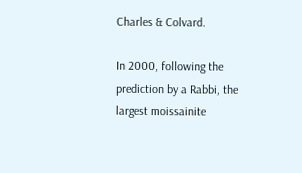Charles & Colvard.

In 2000, following the prediction by a Rabbi, the largest moissainite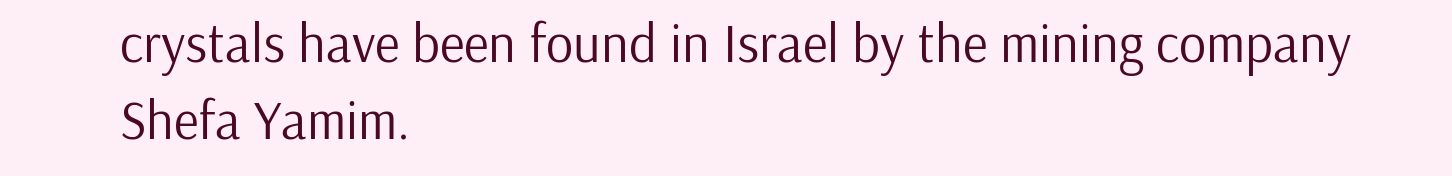crystals have been found in Israel by the mining company Shefa Yamim.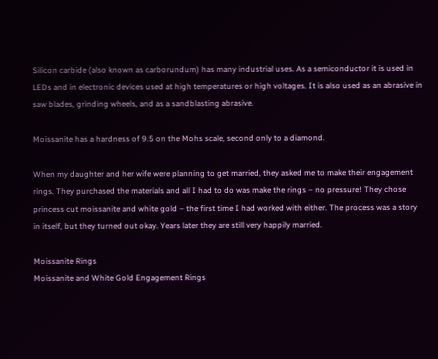Silicon carbide (also known as carborundum) has many industrial uses. As a semiconductor it is used in LEDs and in electronic devices used at high temperatures or high voltages. It is also used as an abrasive in saw blades, grinding wheels, and as a sandblasting abrasive.

Moissanite has a hardness of 9.5 on the Mohs scale, second only to a diamond.

When my daughter and her wife were planning to get married, they asked me to make their engagement rings. They purchased the materials and all I had to do was make the rings – no pressure! They chose princess cut moissanite and white gold – the first time I had worked with either. The process was a story in itself, but they turned out okay. Years later they are still very happily married.

Moissanite Rings
Moissanite and White Gold Engagement Rings